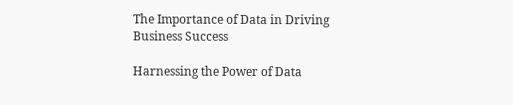The Importance of Data in Driving Business Success

Harnessing the Power of Data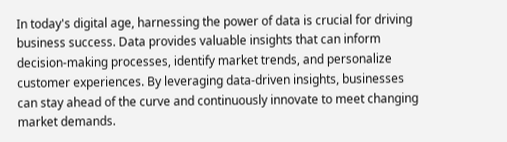In today's digital age, harnessing the power of data is crucial for driving business success. Data provides valuable insights that can inform decision-making processes, identify market trends, and personalize customer experiences. By leveraging data-driven insights, businesses can stay ahead of the curve and continuously innovate to meet changing market demands.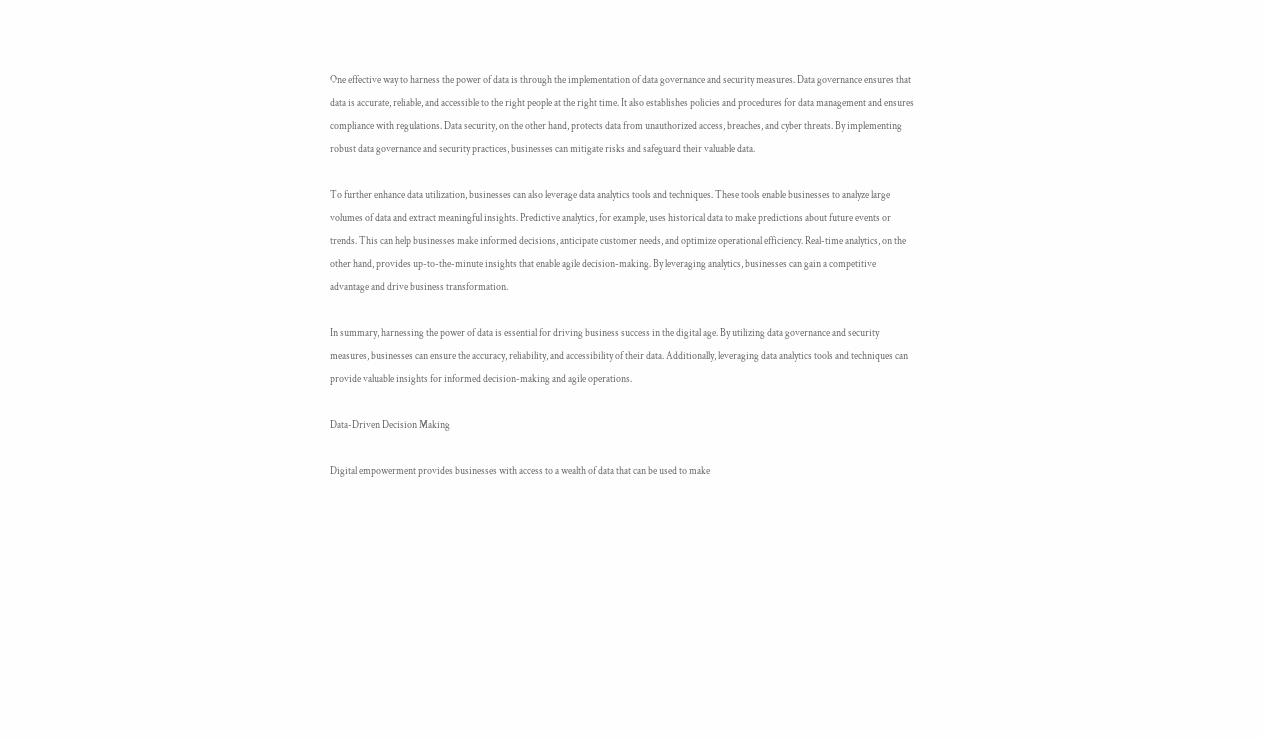One effective way to harness the power of data is through the implementation of data governance and security measures. Data governance ensures that data is accurate, reliable, and accessible to the right people at the right time. It also establishes policies and procedures for data management and ensures compliance with regulations. Data security, on the other hand, protects data from unauthorized access, breaches, and cyber threats. By implementing robust data governance and security practices, businesses can mitigate risks and safeguard their valuable data.

To further enhance data utilization, businesses can also leverage data analytics tools and techniques. These tools enable businesses to analyze large volumes of data and extract meaningful insights. Predictive analytics, for example, uses historical data to make predictions about future events or trends. This can help businesses make informed decisions, anticipate customer needs, and optimize operational efficiency. Real-time analytics, on the other hand, provides up-to-the-minute insights that enable agile decision-making. By leveraging analytics, businesses can gain a competitive advantage and drive business transformation.

In summary, harnessing the power of data is essential for driving business success in the digital age. By utilizing data governance and security measures, businesses can ensure the accuracy, reliability, and accessibility of their data. Additionally, leveraging data analytics tools and techniques can provide valuable insights for informed decision-making and agile operations.

Data-Driven Decision Making

Digital empowerment provides businesses with access to a wealth of data that can be used to make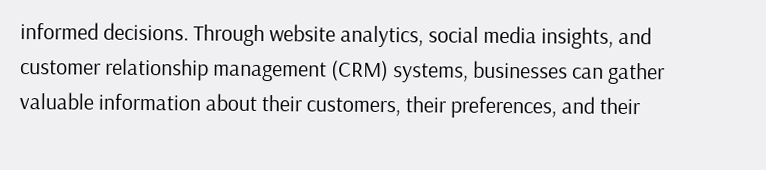informed decisions. Through website analytics, social media insights, and customer relationship management (CRM) systems, businesses can gather valuable information about their customers, their preferences, and their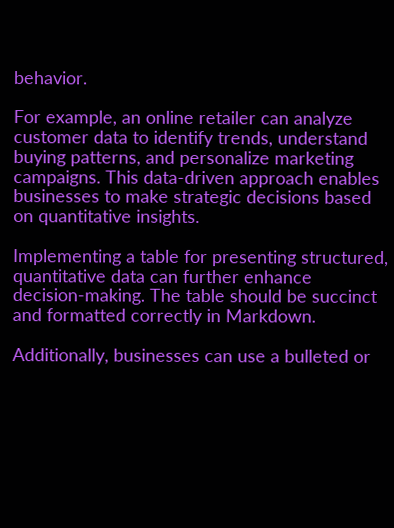behavior.

For example, an online retailer can analyze customer data to identify trends, understand buying patterns, and personalize marketing campaigns. This data-driven approach enables businesses to make strategic decisions based on quantitative insights.

Implementing a table for presenting structured, quantitative data can further enhance decision-making. The table should be succinct and formatted correctly in Markdown.

Additionally, businesses can use a bulleted or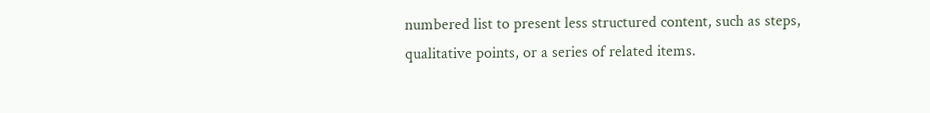numbered list to present less structured content, such as steps, qualitative points, or a series of related items.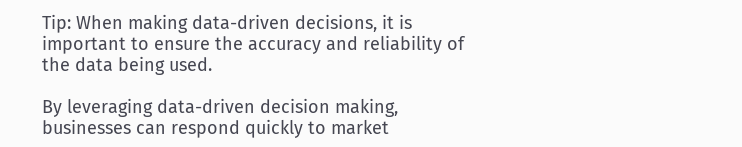Tip: When making data-driven decisions, it is important to ensure the accuracy and reliability of the data being used.

By leveraging data-driven decision making, businesses can respond quickly to market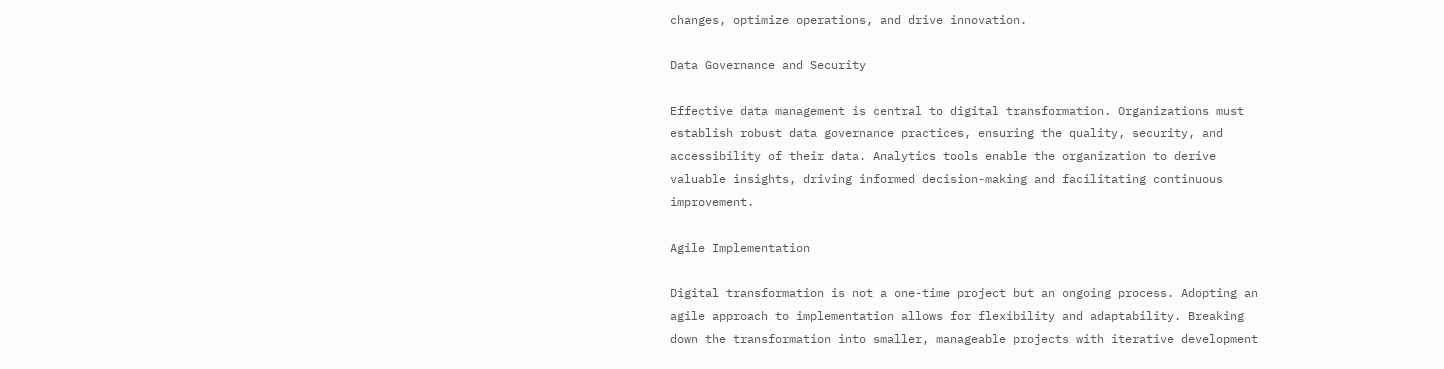changes, optimize operations, and drive innovation.

Data Governance and Security

Effective data management is central to digital transformation. Organizations must establish robust data governance practices, ensuring the quality, security, and accessibility of their data. Analytics tools enable the organization to derive valuable insights, driving informed decision-making and facilitating continuous improvement.

Agile Implementation

Digital transformation is not a one-time project but an ongoing process. Adopting an agile approach to implementation allows for flexibility and adaptability. Breaking down the transformation into smaller, manageable projects with iterative development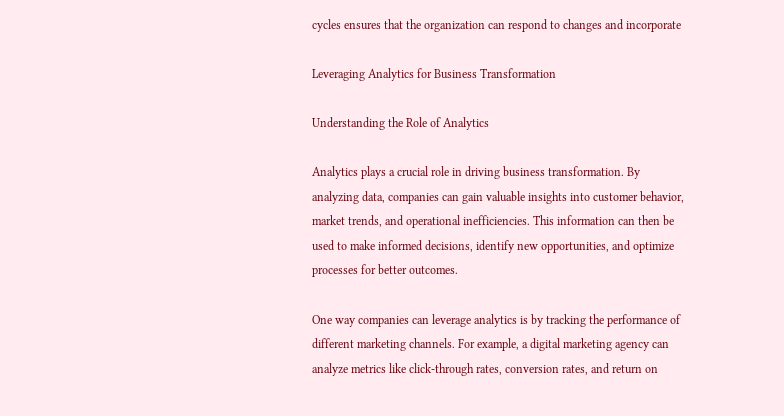cycles ensures that the organization can respond to changes and incorporate

Leveraging Analytics for Business Transformation

Understanding the Role of Analytics

Analytics plays a crucial role in driving business transformation. By analyzing data, companies can gain valuable insights into customer behavior, market trends, and operational inefficiencies. This information can then be used to make informed decisions, identify new opportunities, and optimize processes for better outcomes.

One way companies can leverage analytics is by tracking the performance of different marketing channels. For example, a digital marketing agency can analyze metrics like click-through rates, conversion rates, and return on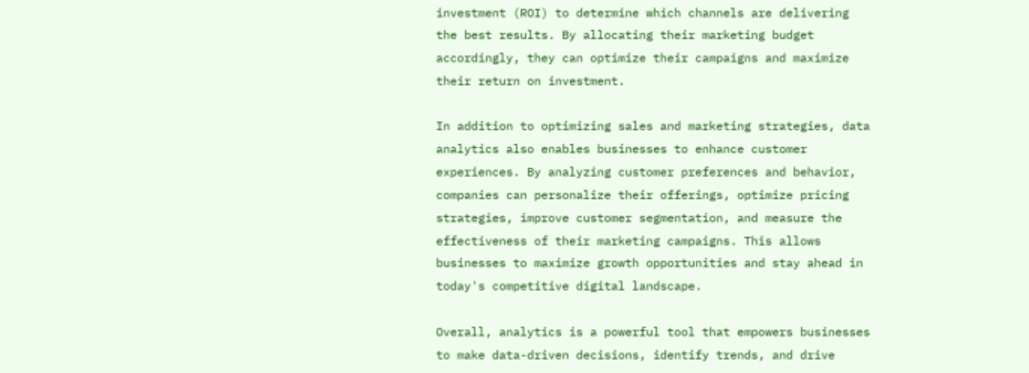investment (ROI) to determine which channels are delivering the best results. By allocating their marketing budget accordingly, they can optimize their campaigns and maximize their return on investment.

In addition to optimizing sales and marketing strategies, data analytics also enables businesses to enhance customer experiences. By analyzing customer preferences and behavior, companies can personalize their offerings, optimize pricing strategies, improve customer segmentation, and measure the effectiveness of their marketing campaigns. This allows businesses to maximize growth opportunities and stay ahead in today's competitive digital landscape.

Overall, analytics is a powerful tool that empowers businesses to make data-driven decisions, identify trends, and drive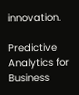innovation.

Predictive Analytics for Business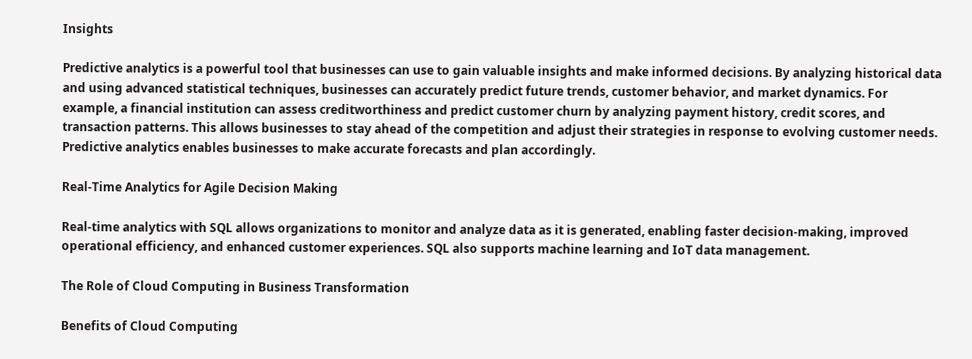Insights

Predictive analytics is a powerful tool that businesses can use to gain valuable insights and make informed decisions. By analyzing historical data and using advanced statistical techniques, businesses can accurately predict future trends, customer behavior, and market dynamics. For example, a financial institution can assess creditworthiness and predict customer churn by analyzing payment history, credit scores, and transaction patterns. This allows businesses to stay ahead of the competition and adjust their strategies in response to evolving customer needs. Predictive analytics enables businesses to make accurate forecasts and plan accordingly.

Real-Time Analytics for Agile Decision Making

Real-time analytics with SQL allows organizations to monitor and analyze data as it is generated, enabling faster decision-making, improved operational efficiency, and enhanced customer experiences. SQL also supports machine learning and IoT data management.

The Role of Cloud Computing in Business Transformation

Benefits of Cloud Computing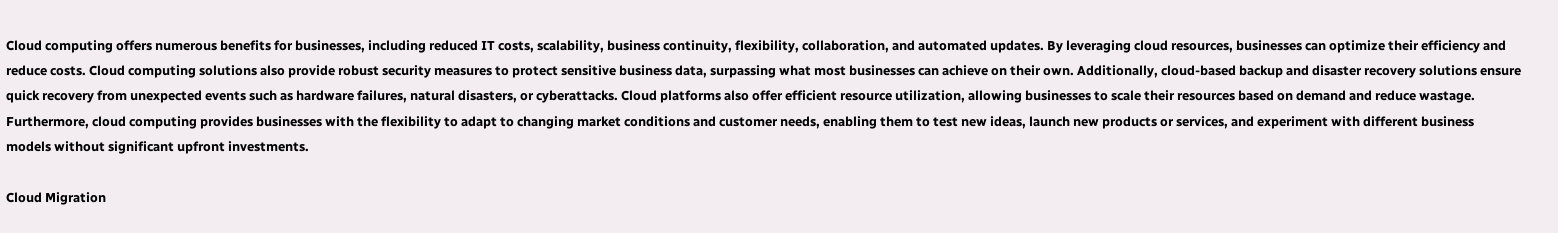Cloud computing offers numerous benefits for businesses, including reduced IT costs, scalability, business continuity, flexibility, collaboration, and automated updates. By leveraging cloud resources, businesses can optimize their efficiency and reduce costs. Cloud computing solutions also provide robust security measures to protect sensitive business data, surpassing what most businesses can achieve on their own. Additionally, cloud-based backup and disaster recovery solutions ensure quick recovery from unexpected events such as hardware failures, natural disasters, or cyberattacks. Cloud platforms also offer efficient resource utilization, allowing businesses to scale their resources based on demand and reduce wastage. Furthermore, cloud computing provides businesses with the flexibility to adapt to changing market conditions and customer needs, enabling them to test new ideas, launch new products or services, and experiment with different business models without significant upfront investments.

Cloud Migration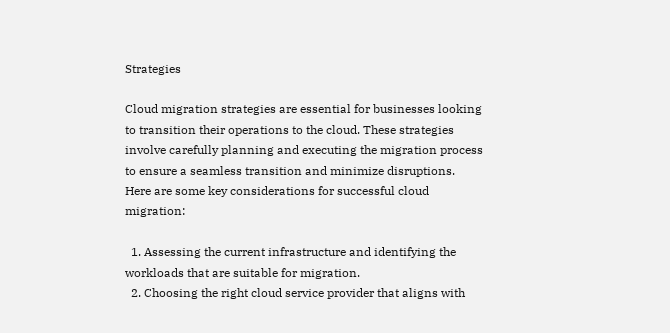Strategies

Cloud migration strategies are essential for businesses looking to transition their operations to the cloud. These strategies involve carefully planning and executing the migration process to ensure a seamless transition and minimize disruptions. Here are some key considerations for successful cloud migration:

  1. Assessing the current infrastructure and identifying the workloads that are suitable for migration.
  2. Choosing the right cloud service provider that aligns with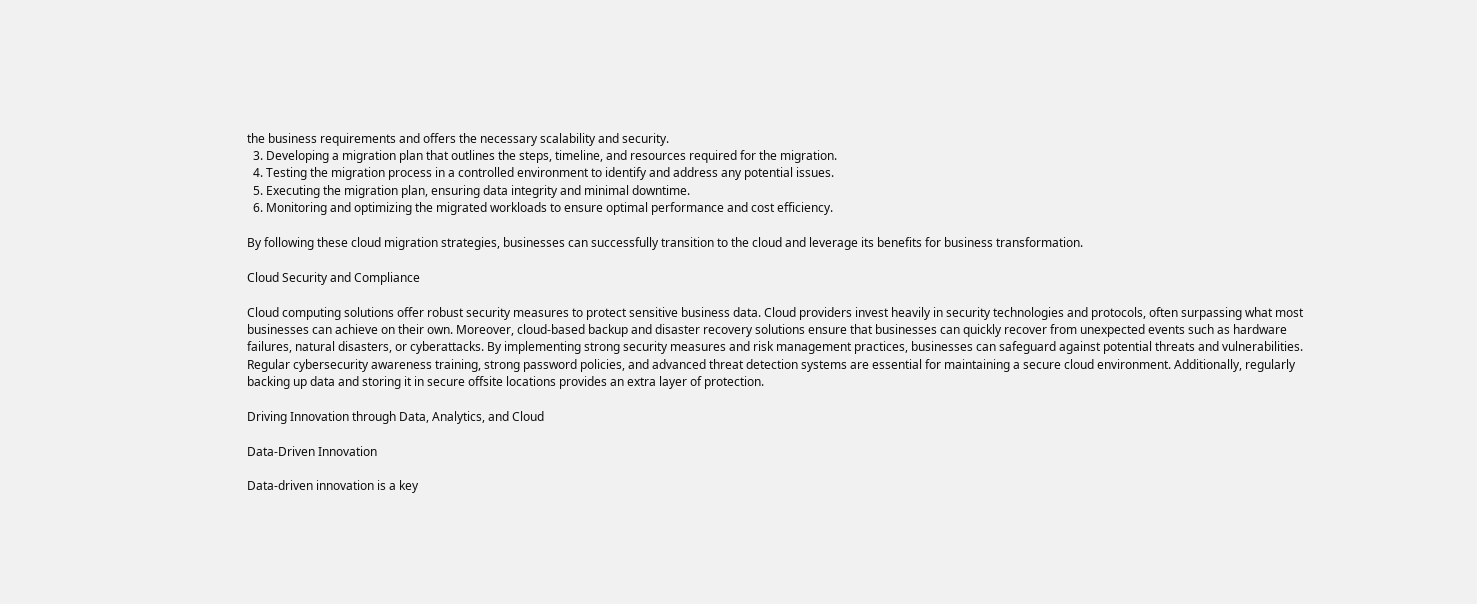the business requirements and offers the necessary scalability and security.
  3. Developing a migration plan that outlines the steps, timeline, and resources required for the migration.
  4. Testing the migration process in a controlled environment to identify and address any potential issues.
  5. Executing the migration plan, ensuring data integrity and minimal downtime.
  6. Monitoring and optimizing the migrated workloads to ensure optimal performance and cost efficiency.

By following these cloud migration strategies, businesses can successfully transition to the cloud and leverage its benefits for business transformation.

Cloud Security and Compliance

Cloud computing solutions offer robust security measures to protect sensitive business data. Cloud providers invest heavily in security technologies and protocols, often surpassing what most businesses can achieve on their own. Moreover, cloud-based backup and disaster recovery solutions ensure that businesses can quickly recover from unexpected events such as hardware failures, natural disasters, or cyberattacks. By implementing strong security measures and risk management practices, businesses can safeguard against potential threats and vulnerabilities. Regular cybersecurity awareness training, strong password policies, and advanced threat detection systems are essential for maintaining a secure cloud environment. Additionally, regularly backing up data and storing it in secure offsite locations provides an extra layer of protection.

Driving Innovation through Data, Analytics, and Cloud

Data-Driven Innovation

Data-driven innovation is a key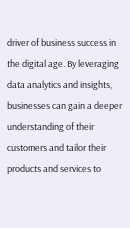driver of business success in the digital age. By leveraging data analytics and insights, businesses can gain a deeper understanding of their customers and tailor their products and services to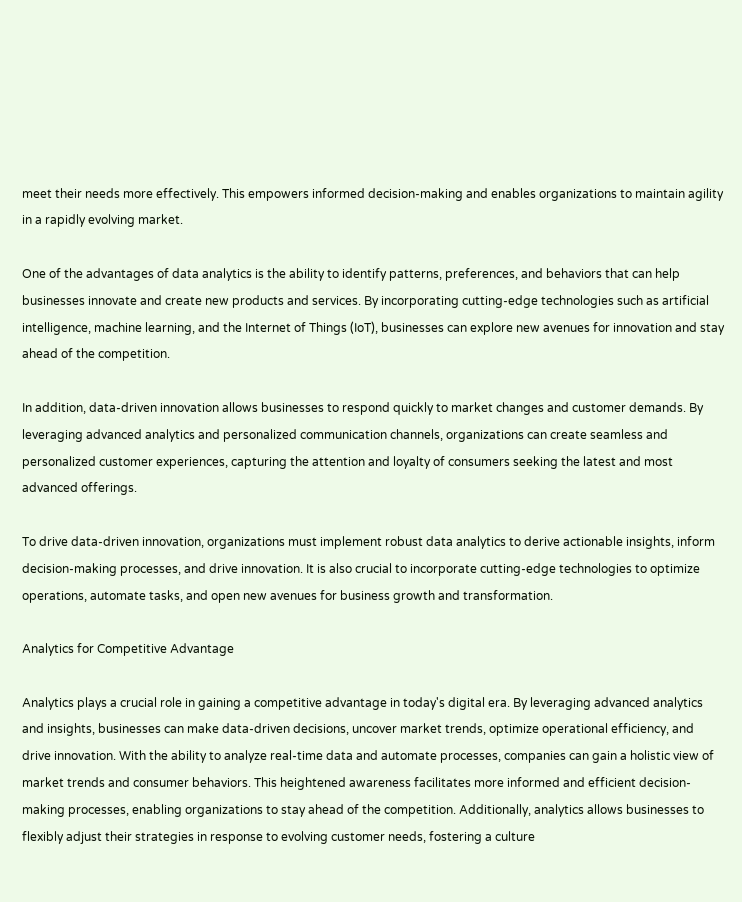meet their needs more effectively. This empowers informed decision-making and enables organizations to maintain agility in a rapidly evolving market.

One of the advantages of data analytics is the ability to identify patterns, preferences, and behaviors that can help businesses innovate and create new products and services. By incorporating cutting-edge technologies such as artificial intelligence, machine learning, and the Internet of Things (IoT), businesses can explore new avenues for innovation and stay ahead of the competition.

In addition, data-driven innovation allows businesses to respond quickly to market changes and customer demands. By leveraging advanced analytics and personalized communication channels, organizations can create seamless and personalized customer experiences, capturing the attention and loyalty of consumers seeking the latest and most advanced offerings.

To drive data-driven innovation, organizations must implement robust data analytics to derive actionable insights, inform decision-making processes, and drive innovation. It is also crucial to incorporate cutting-edge technologies to optimize operations, automate tasks, and open new avenues for business growth and transformation.

Analytics for Competitive Advantage

Analytics plays a crucial role in gaining a competitive advantage in today's digital era. By leveraging advanced analytics and insights, businesses can make data-driven decisions, uncover market trends, optimize operational efficiency, and drive innovation. With the ability to analyze real-time data and automate processes, companies can gain a holistic view of market trends and consumer behaviors. This heightened awareness facilitates more informed and efficient decision-making processes, enabling organizations to stay ahead of the competition. Additionally, analytics allows businesses to flexibly adjust their strategies in response to evolving customer needs, fostering a culture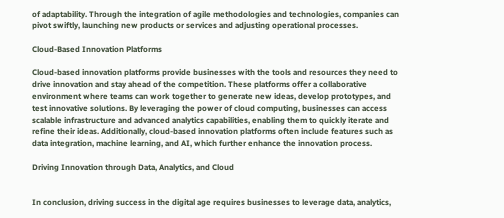of adaptability. Through the integration of agile methodologies and technologies, companies can pivot swiftly, launching new products or services and adjusting operational processes.

Cloud-Based Innovation Platforms

Cloud-based innovation platforms provide businesses with the tools and resources they need to drive innovation and stay ahead of the competition. These platforms offer a collaborative environment where teams can work together to generate new ideas, develop prototypes, and test innovative solutions. By leveraging the power of cloud computing, businesses can access scalable infrastructure and advanced analytics capabilities, enabling them to quickly iterate and refine their ideas. Additionally, cloud-based innovation platforms often include features such as data integration, machine learning, and AI, which further enhance the innovation process.

Driving Innovation through Data, Analytics, and Cloud


In conclusion, driving success in the digital age requires businesses to leverage data, analytics,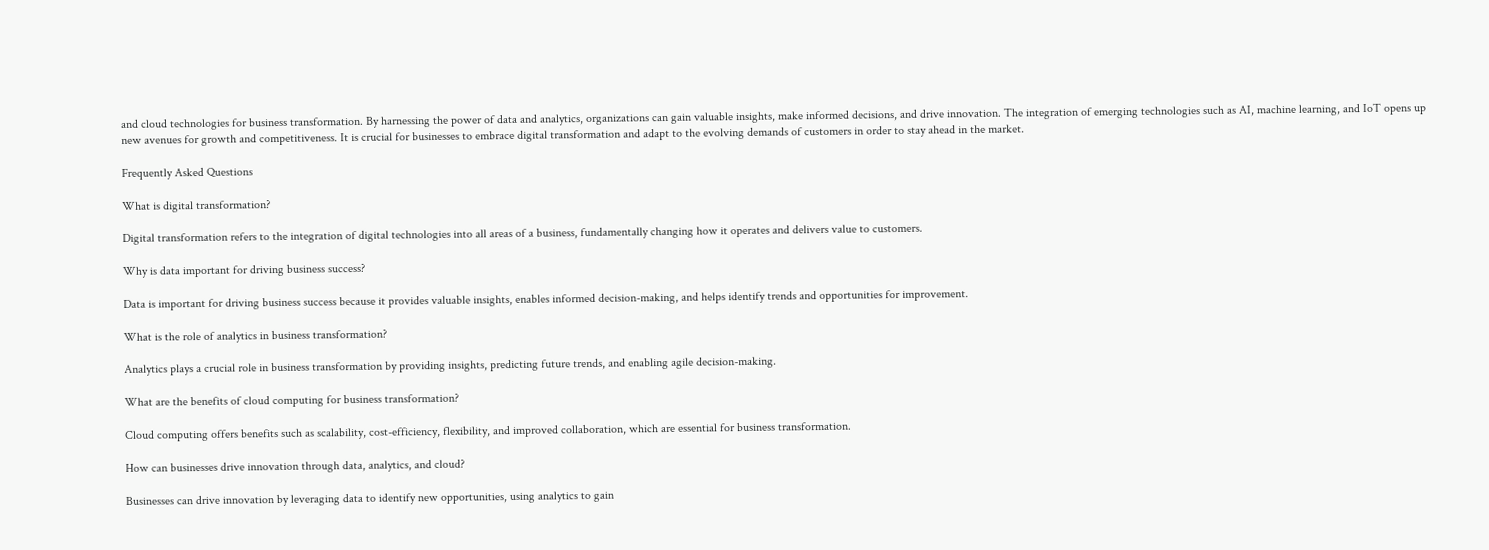and cloud technologies for business transformation. By harnessing the power of data and analytics, organizations can gain valuable insights, make informed decisions, and drive innovation. The integration of emerging technologies such as AI, machine learning, and IoT opens up new avenues for growth and competitiveness. It is crucial for businesses to embrace digital transformation and adapt to the evolving demands of customers in order to stay ahead in the market.

Frequently Asked Questions

What is digital transformation?

Digital transformation refers to the integration of digital technologies into all areas of a business, fundamentally changing how it operates and delivers value to customers.

Why is data important for driving business success?

Data is important for driving business success because it provides valuable insights, enables informed decision-making, and helps identify trends and opportunities for improvement.

What is the role of analytics in business transformation?

Analytics plays a crucial role in business transformation by providing insights, predicting future trends, and enabling agile decision-making.

What are the benefits of cloud computing for business transformation?

Cloud computing offers benefits such as scalability, cost-efficiency, flexibility, and improved collaboration, which are essential for business transformation.

How can businesses drive innovation through data, analytics, and cloud?

Businesses can drive innovation by leveraging data to identify new opportunities, using analytics to gain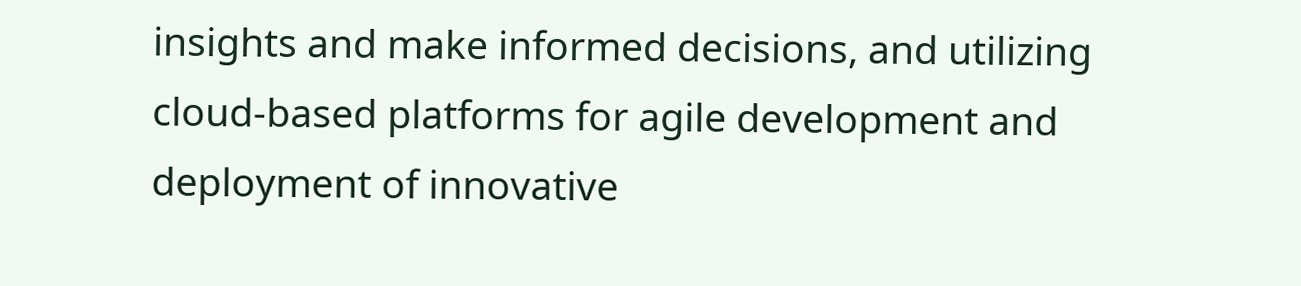insights and make informed decisions, and utilizing cloud-based platforms for agile development and deployment of innovative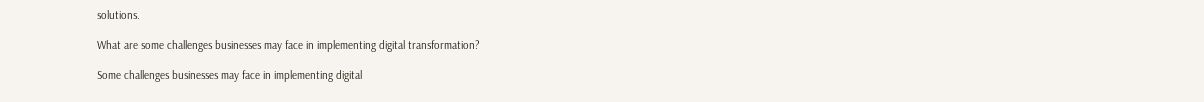solutions.

What are some challenges businesses may face in implementing digital transformation?

Some challenges businesses may face in implementing digital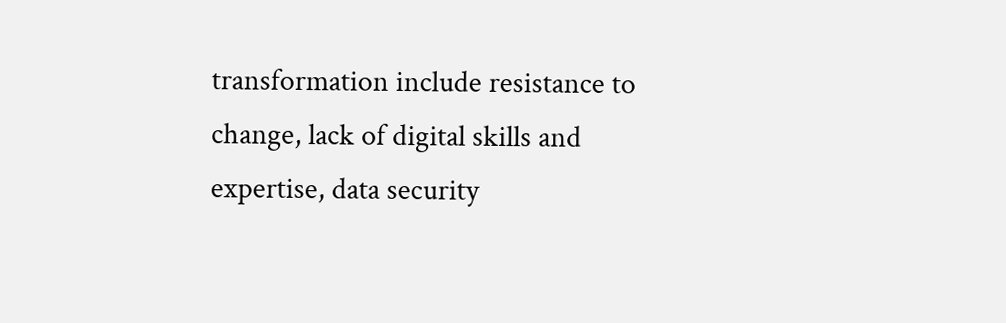transformation include resistance to change, lack of digital skills and expertise, data security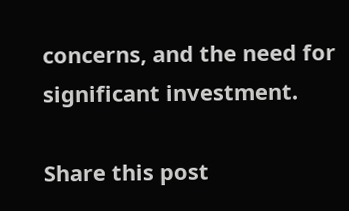concerns, and the need for significant investment.

Share this post